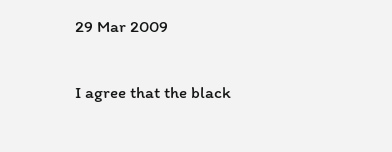29 Mar 2009


I agree that the black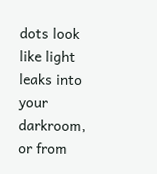dots look like light leaks into your darkroom, or from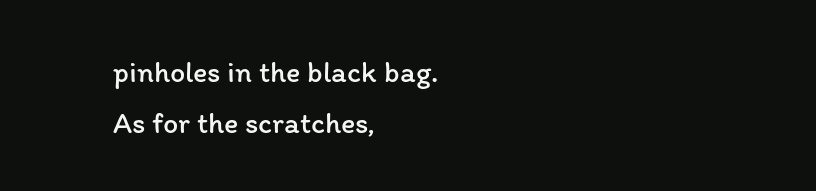pinholes in the black bag. As for the scratches,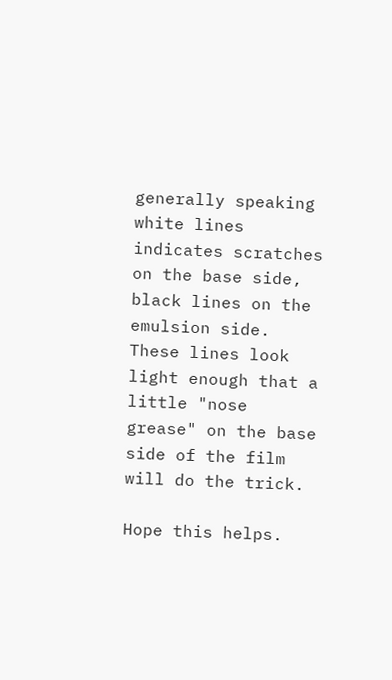generally speaking white lines indicates scratches on the base side, black lines on the emulsion side. These lines look light enough that a little "nose grease" on the base side of the film will do the trick.

Hope this helps.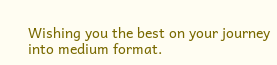Wishing you the best on your journey into medium format.